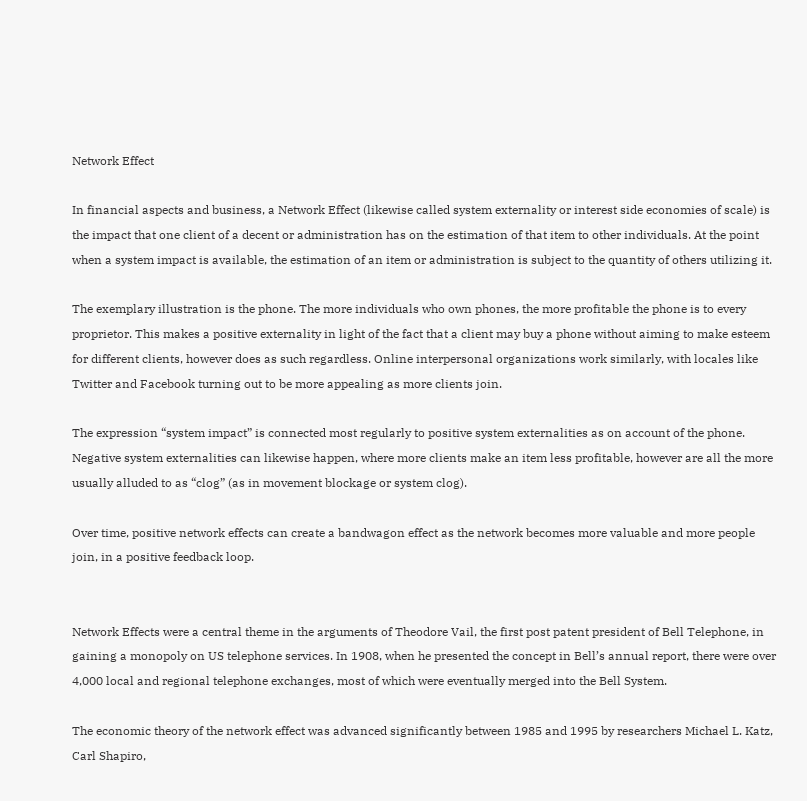Network Effect

In financial aspects and business, a Network Effect (likewise called system externality or interest side economies of scale) is the impact that one client of a decent or administration has on the estimation of that item to other individuals. At the point when a system impact is available, the estimation of an item or administration is subject to the quantity of others utilizing it.

The exemplary illustration is the phone. The more individuals who own phones, the more profitable the phone is to every proprietor. This makes a positive externality in light of the fact that a client may buy a phone without aiming to make esteem for different clients, however does as such regardless. Online interpersonal organizations work similarly, with locales like Twitter and Facebook turning out to be more appealing as more clients join.

The expression “system impact” is connected most regularly to positive system externalities as on account of the phone. Negative system externalities can likewise happen, where more clients make an item less profitable, however are all the more usually alluded to as “clog” (as in movement blockage or system clog).

Over time, positive network effects can create a bandwagon effect as the network becomes more valuable and more people join, in a positive feedback loop.


Network Effects were a central theme in the arguments of Theodore Vail, the first post patent president of Bell Telephone, in gaining a monopoly on US telephone services. In 1908, when he presented the concept in Bell’s annual report, there were over 4,000 local and regional telephone exchanges, most of which were eventually merged into the Bell System.

The economic theory of the network effect was advanced significantly between 1985 and 1995 by researchers Michael L. Katz, Carl Shapiro,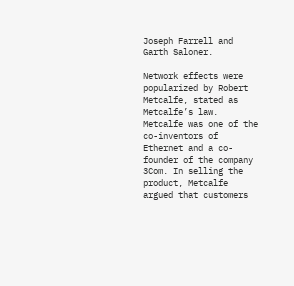Joseph Farrell and Garth Saloner.

Network effects were popularized by Robert Metcalfe, stated as Metcalfe’s law. Metcalfe was one of the co-inventors of Ethernet and a co-founder of the company 3Com. In selling the product, Metcalfe argued that customers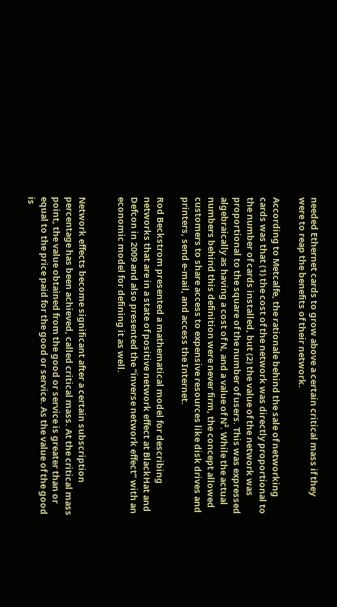needed Ethernet cards to grow above a certain critical mass if they were to reap the benefits of their network.

According to Metcalfe, the rationale behind the sale of networking cards was that (1) the cost of the network was directly proportional to the number of cards installed, but (2) the value of the network was proportional to the square of the number of users. This was expressed algebraically as having a cost of N, and a value of N². While the actual numbers behind this definition were never firm, the concept allowed customers to share access to expensive resources like disk drives and printers, send e-mail, and access the Internet.

Rod Beckstrom presented a mathematical model for describing networks that are in a state of positive network effect at BlackHat and Defcon in 2009 and also presented the “inverse network effect” with an economic model for defining it as well.


Network effects become significant after a certain subscription percentage has been achieved, called critical mass. At the critical mass point, the value obtained from the good or service is greater than or equal to the price paid for the good or service. As the value of the good is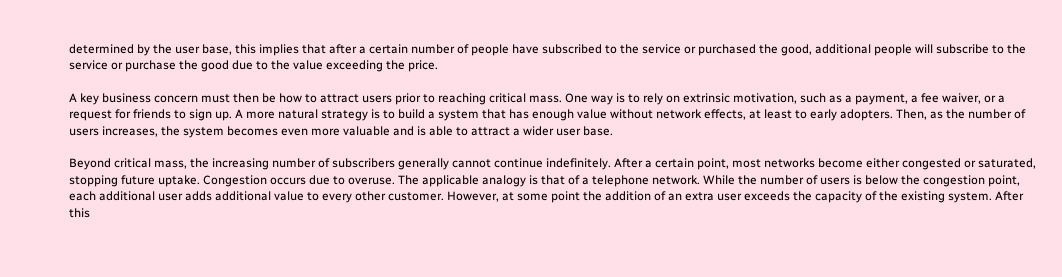determined by the user base, this implies that after a certain number of people have subscribed to the service or purchased the good, additional people will subscribe to the service or purchase the good due to the value exceeding the price.

A key business concern must then be how to attract users prior to reaching critical mass. One way is to rely on extrinsic motivation, such as a payment, a fee waiver, or a request for friends to sign up. A more natural strategy is to build a system that has enough value without network effects, at least to early adopters. Then, as the number of users increases, the system becomes even more valuable and is able to attract a wider user base.

Beyond critical mass, the increasing number of subscribers generally cannot continue indefinitely. After a certain point, most networks become either congested or saturated, stopping future uptake. Congestion occurs due to overuse. The applicable analogy is that of a telephone network. While the number of users is below the congestion point, each additional user adds additional value to every other customer. However, at some point the addition of an extra user exceeds the capacity of the existing system. After this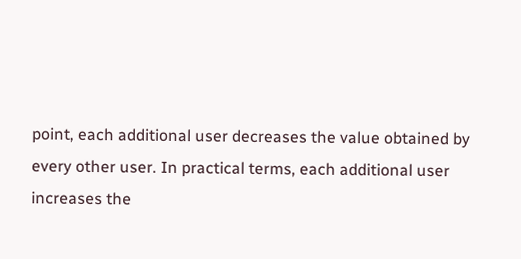point, each additional user decreases the value obtained by every other user. In practical terms, each additional user increases the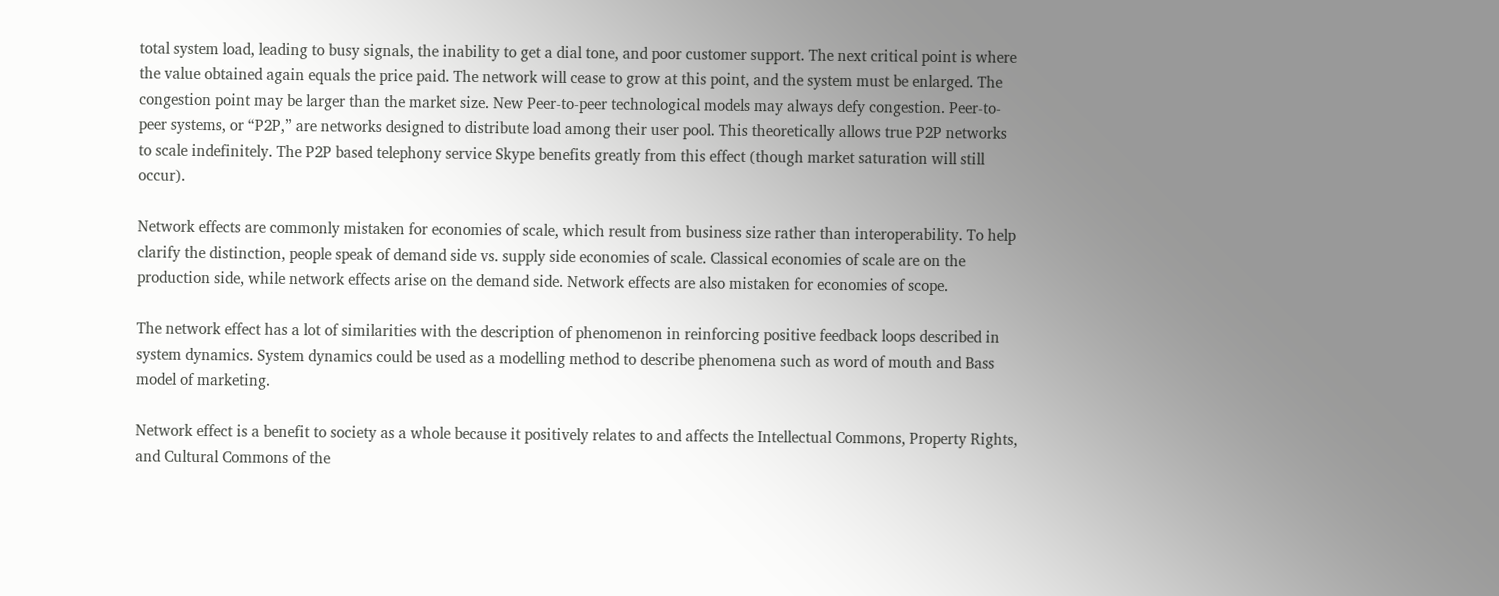total system load, leading to busy signals, the inability to get a dial tone, and poor customer support. The next critical point is where the value obtained again equals the price paid. The network will cease to grow at this point, and the system must be enlarged. The congestion point may be larger than the market size. New Peer-to-peer technological models may always defy congestion. Peer-to-peer systems, or “P2P,” are networks designed to distribute load among their user pool. This theoretically allows true P2P networks to scale indefinitely. The P2P based telephony service Skype benefits greatly from this effect (though market saturation will still occur).

Network effects are commonly mistaken for economies of scale, which result from business size rather than interoperability. To help clarify the distinction, people speak of demand side vs. supply side economies of scale. Classical economies of scale are on the production side, while network effects arise on the demand side. Network effects are also mistaken for economies of scope.

The network effect has a lot of similarities with the description of phenomenon in reinforcing positive feedback loops described in system dynamics. System dynamics could be used as a modelling method to describe phenomena such as word of mouth and Bass model of marketing.

Network effect is a benefit to society as a whole because it positively relates to and affects the Intellectual Commons, Property Rights, and Cultural Commons of the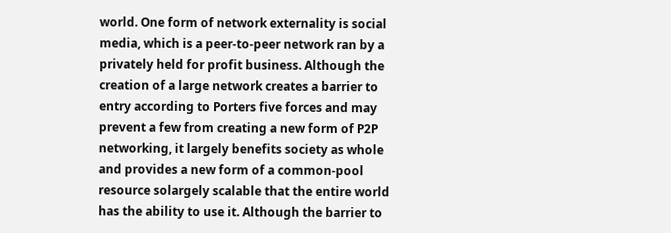world. One form of network externality is social media, which is a peer-to-peer network ran by a privately held for profit business. Although the creation of a large network creates a barrier to entry according to Porters five forces and may prevent a few from creating a new form of P2P networking, it largely benefits society as whole and provides a new form of a common-pool resource solargely scalable that the entire world has the ability to use it. Although the barrier to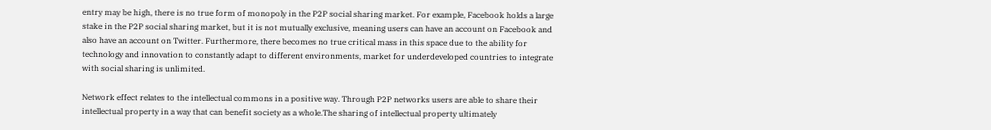entry may be high, there is no true form of monopoly in the P2P social sharing market. For example, Facebook holds a large stake in the P2P social sharing market, but it is not mutually exclusive, meaning users can have an account on Facebook and also have an account on Twitter. Furthermore, there becomes no true critical mass in this space due to the ability for technology and innovation to constantly adapt to different environments, market for underdeveloped countries to integrate with social sharing is unlimited.

Network effect relates to the intellectual commons in a positive way. Through P2P networks users are able to share their intellectual property in a way that can benefit society as a whole.The sharing of intellectual property ultimately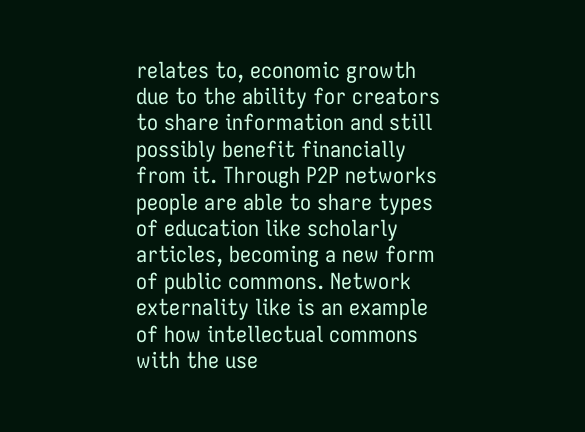relates to, economic growth due to the ability for creators to share information and still possibly benefit financially from it. Through P2P networks people are able to share types of education like scholarly articles, becoming a new form of public commons. Network externality like is an example of how intellectual commons with the use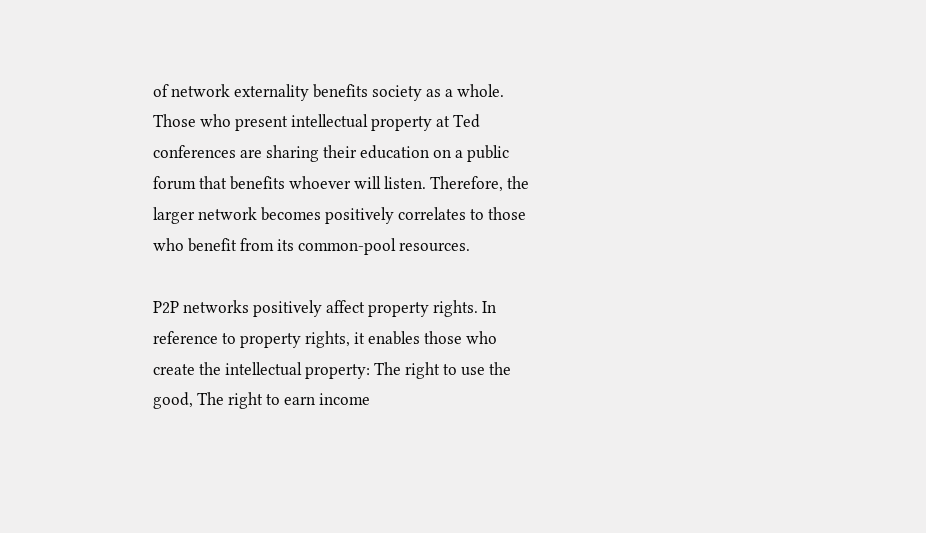of network externality benefits society as a whole. Those who present intellectual property at Ted conferences are sharing their education on a public forum that benefits whoever will listen. Therefore, the larger network becomes positively correlates to those who benefit from its common-pool resources.

P2P networks positively affect property rights. In reference to property rights, it enables those who create the intellectual property: The right to use the good, The right to earn income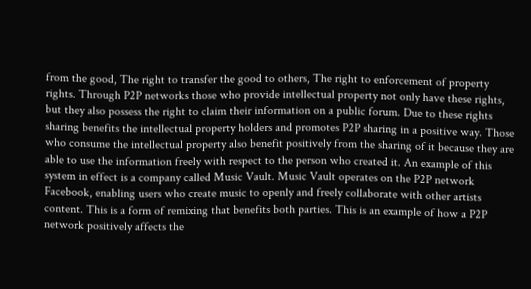from the good, The right to transfer the good to others, The right to enforcement of property rights. Through P2P networks those who provide intellectual property not only have these rights, but they also possess the right to claim their information on a public forum. Due to these rights sharing benefits the intellectual property holders and promotes P2P sharing in a positive way. Those who consume the intellectual property also benefit positively from the sharing of it because they are able to use the information freely with respect to the person who created it. An example of this system in effect is a company called Music Vault. Music Vault operates on the P2P network Facebook, enabling users who create music to openly and freely collaborate with other artists content. This is a form of remixing that benefits both parties. This is an example of how a P2P network positively affects the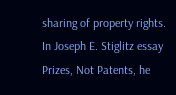sharing of property rights. In Joseph E. Stiglitz essay Prizes, Not Patents, he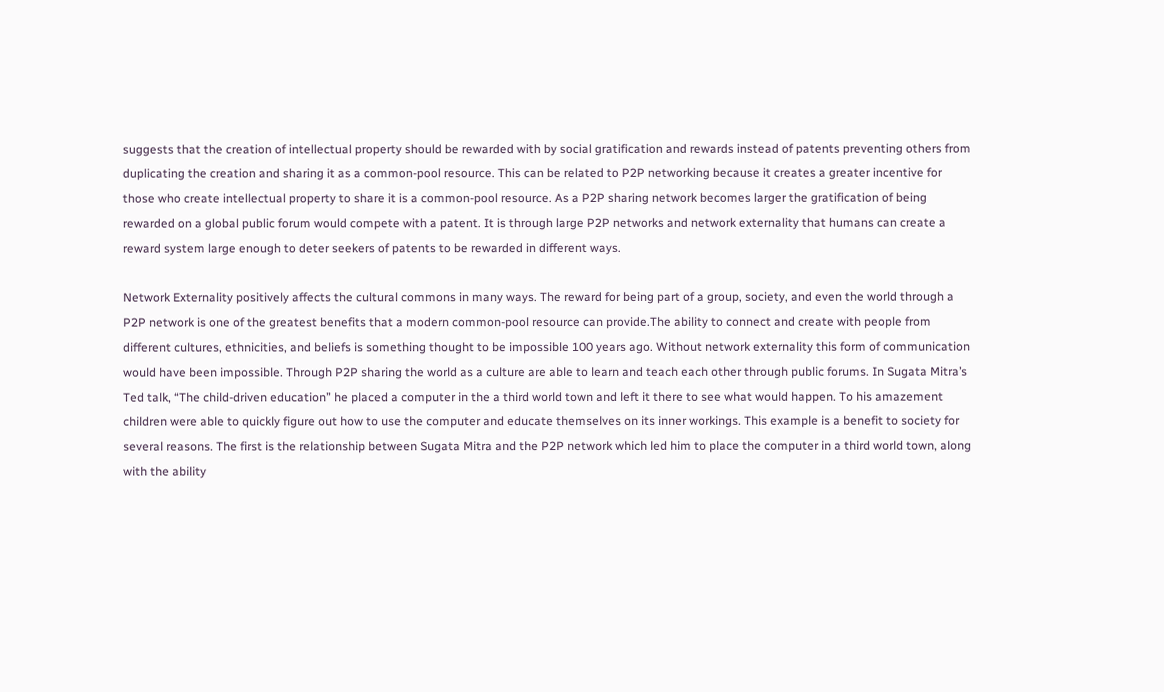suggests that the creation of intellectual property should be rewarded with by social gratification and rewards instead of patents preventing others from duplicating the creation and sharing it as a common-pool resource. This can be related to P2P networking because it creates a greater incentive for those who create intellectual property to share it is a common-pool resource. As a P2P sharing network becomes larger the gratification of being rewarded on a global public forum would compete with a patent. It is through large P2P networks and network externality that humans can create a reward system large enough to deter seekers of patents to be rewarded in different ways.

Network Externality positively affects the cultural commons in many ways. The reward for being part of a group, society, and even the world through a P2P network is one of the greatest benefits that a modern common-pool resource can provide.The ability to connect and create with people from different cultures, ethnicities, and beliefs is something thought to be impossible 100 years ago. Without network externality this form of communication would have been impossible. Through P2P sharing the world as a culture are able to learn and teach each other through public forums. In Sugata Mitra’s Ted talk, “The child-driven education” he placed a computer in the a third world town and left it there to see what would happen. To his amazement children were able to quickly figure out how to use the computer and educate themselves on its inner workings. This example is a benefit to society for several reasons. The first is the relationship between Sugata Mitra and the P2P network which led him to place the computer in a third world town, along with the ability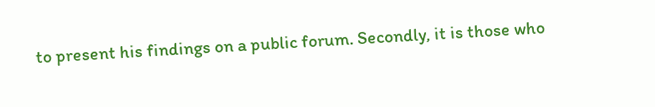to present his findings on a public forum. Secondly, it is those who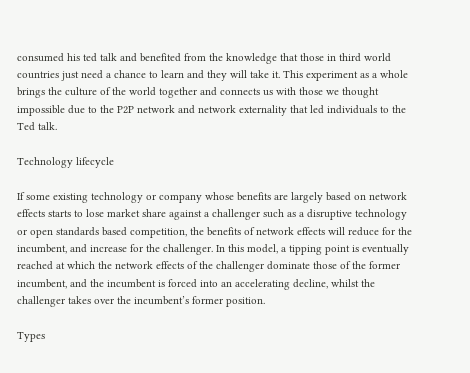consumed his ted talk and benefited from the knowledge that those in third world countries just need a chance to learn and they will take it. This experiment as a whole brings the culture of the world together and connects us with those we thought impossible due to the P2P network and network externality that led individuals to the Ted talk.

Technology lifecycle

If some existing technology or company whose benefits are largely based on network effects starts to lose market share against a challenger such as a disruptive technology or open standards based competition, the benefits of network effects will reduce for the incumbent, and increase for the challenger. In this model, a tipping point is eventually reached at which the network effects of the challenger dominate those of the former incumbent, and the incumbent is forced into an accelerating decline, whilst the challenger takes over the incumbent’s former position.

Types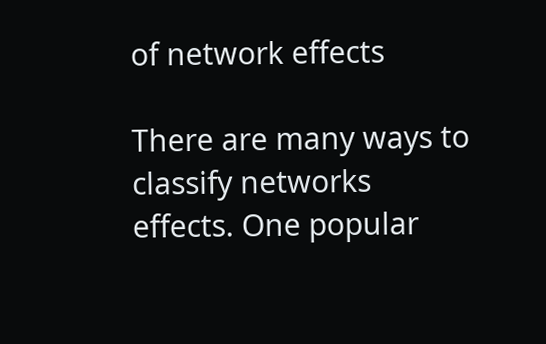of network effects

There are many ways to classify networks effects. One popular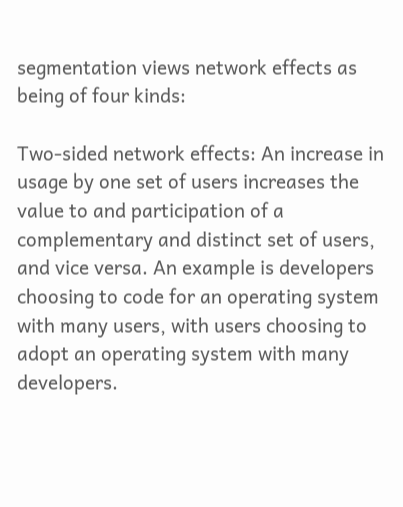segmentation views network effects as being of four kinds:

Two-sided network effects: An increase in usage by one set of users increases the value to and participation of a complementary and distinct set of users, and vice versa. An example is developers choosing to code for an operating system with many users, with users choosing to adopt an operating system with many developers.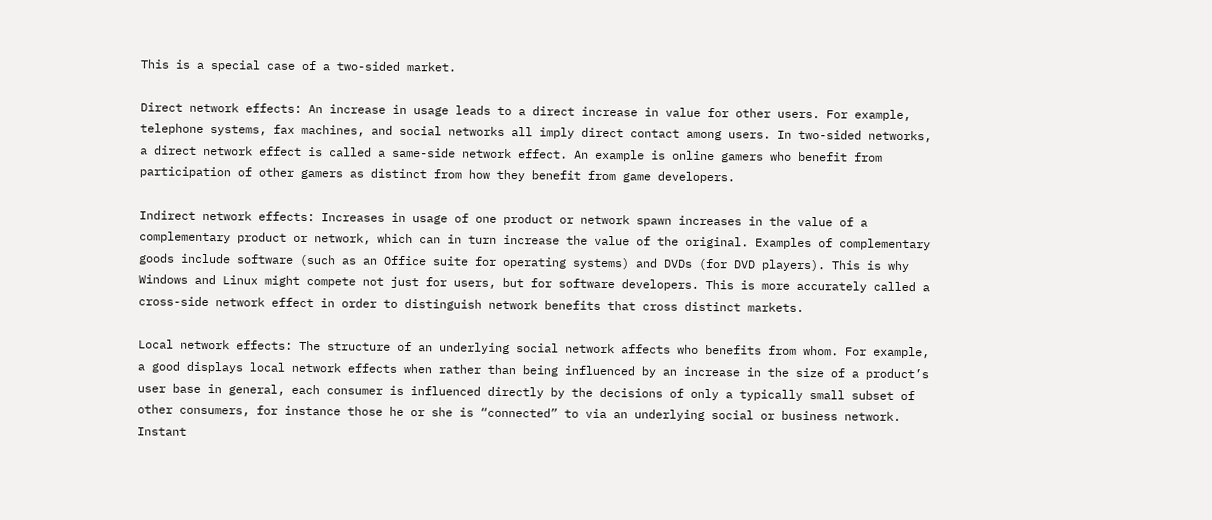This is a special case of a two-sided market.

Direct network effects: An increase in usage leads to a direct increase in value for other users. For example, telephone systems, fax machines, and social networks all imply direct contact among users. In two-sided networks, a direct network effect is called a same-side network effect. An example is online gamers who benefit from participation of other gamers as distinct from how they benefit from game developers.

Indirect network effects: Increases in usage of one product or network spawn increases in the value of a complementary product or network, which can in turn increase the value of the original. Examples of complementary goods include software (such as an Office suite for operating systems) and DVDs (for DVD players). This is why Windows and Linux might compete not just for users, but for software developers. This is more accurately called a cross-side network effect in order to distinguish network benefits that cross distinct markets.

Local network effects: The structure of an underlying social network affects who benefits from whom. For example, a good displays local network effects when rather than being influenced by an increase in the size of a product’s user base in general, each consumer is influenced directly by the decisions of only a typically small subset of other consumers, for instance those he or she is “connected” to via an underlying social or business network. Instant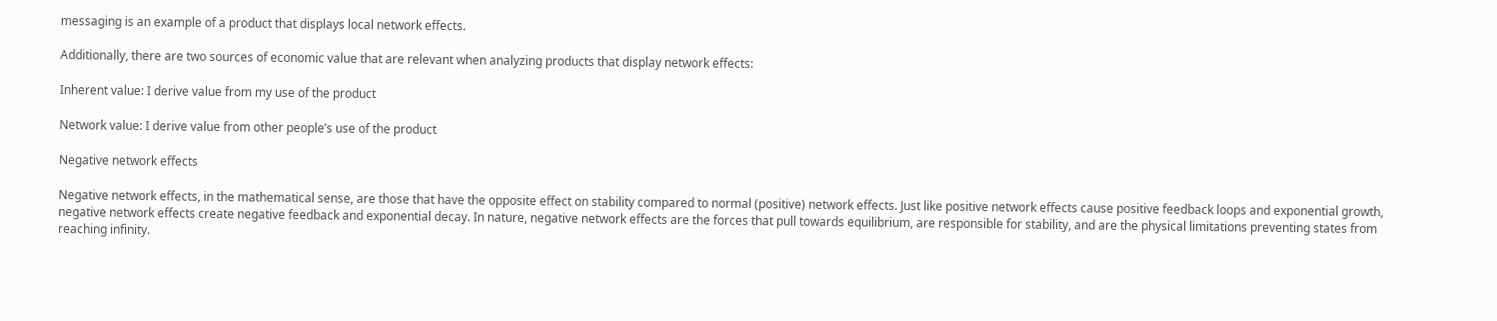messaging is an example of a product that displays local network effects.

Additionally, there are two sources of economic value that are relevant when analyzing products that display network effects:

Inherent value: I derive value from my use of the product

Network value: I derive value from other people’s use of the product

Negative network effects

Negative network effects, in the mathematical sense, are those that have the opposite effect on stability compared to normal (positive) network effects. Just like positive network effects cause positive feedback loops and exponential growth, negative network effects create negative feedback and exponential decay. In nature, negative network effects are the forces that pull towards equilibrium, are responsible for stability, and are the physical limitations preventing states from reaching infinity.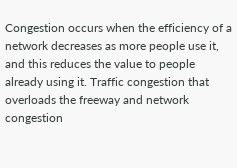Congestion occurs when the efficiency of a network decreases as more people use it, and this reduces the value to people already using it. Traffic congestion that overloads the freeway and network congestion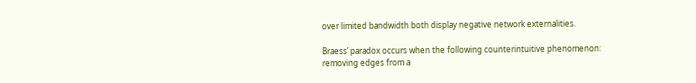over limited bandwidth both display negative network externalities.

Braess’ paradox occurs when the following counterintuitive phenomenon: removing edges from a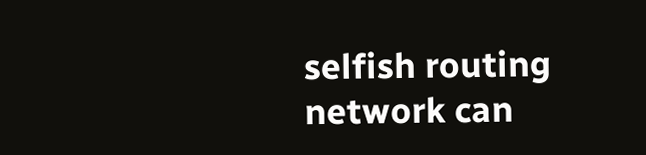selfish routing network can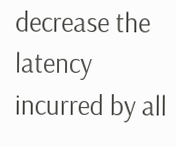decrease the latency incurred by all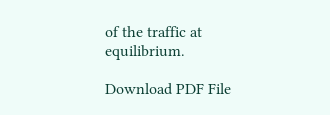of the traffic at equilibrium.

Download PDF File